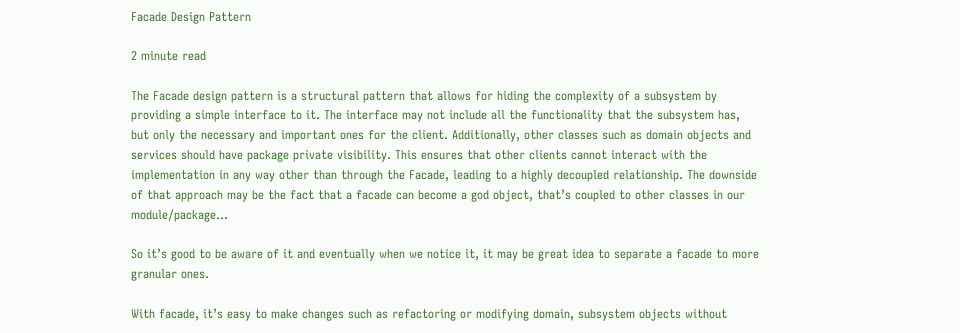Facade Design Pattern

2 minute read

The Facade design pattern is a structural pattern that allows for hiding the complexity of a subsystem by providing a simple interface to it. The interface may not include all the functionality that the subsystem has, but only the necessary and important ones for the client. Additionally, other classes such as domain objects and services should have package private visibility. This ensures that other clients cannot interact with the implementation in any way other than through the Facade, leading to a highly decoupled relationship. The downside of that approach may be the fact that a facade can become a god object, that’s coupled to other classes in our module/package…

So it’s good to be aware of it and eventually when we notice it, it may be great idea to separate a facade to more granular ones.

With facade, it’s easy to make changes such as refactoring or modifying domain, subsystem objects without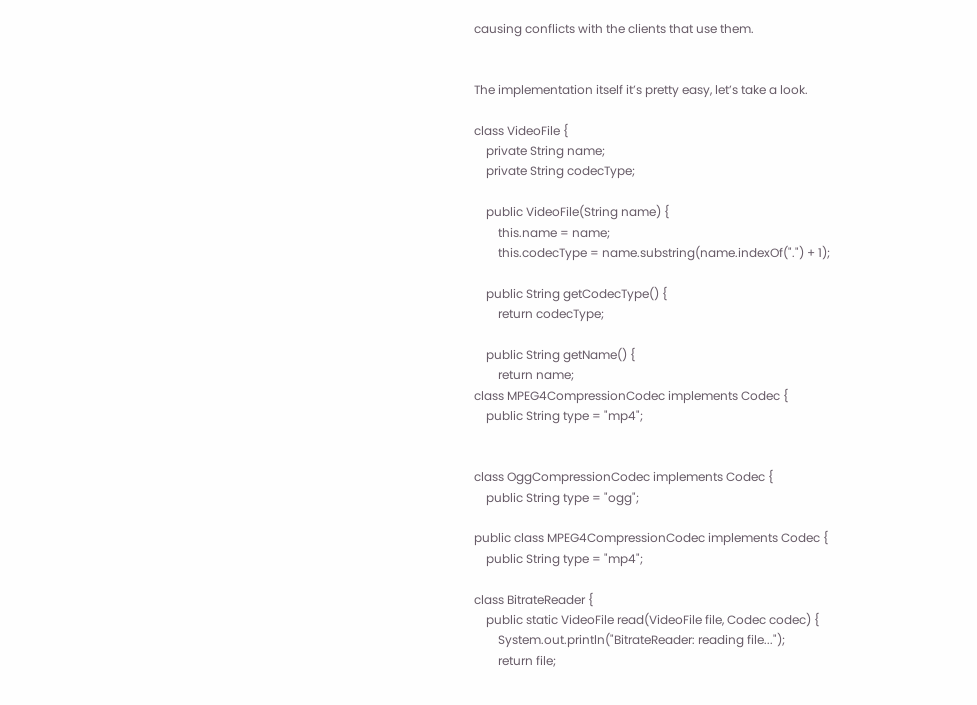causing conflicts with the clients that use them.


The implementation itself it’s pretty easy, let’s take a look.

class VideoFile {
    private String name;
    private String codecType;

    public VideoFile(String name) {
        this.name = name;
        this.codecType = name.substring(name.indexOf(".") + 1);

    public String getCodecType() {
        return codecType;

    public String getName() {
        return name;
class MPEG4CompressionCodec implements Codec {
    public String type = "mp4";


class OggCompressionCodec implements Codec {
    public String type = "ogg";

public class MPEG4CompressionCodec implements Codec {
    public String type = "mp4";

class BitrateReader {
    public static VideoFile read(VideoFile file, Codec codec) {
        System.out.println("BitrateReader: reading file...");
        return file;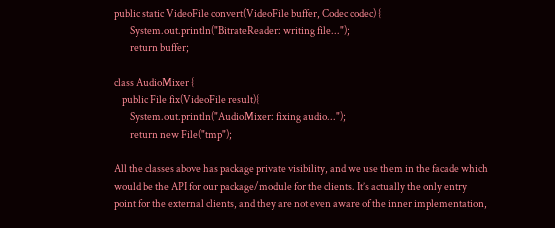public static VideoFile convert(VideoFile buffer, Codec codec) {
        System.out.println("BitrateReader: writing file...");
        return buffer;

class AudioMixer {
    public File fix(VideoFile result){
        System.out.println("AudioMixer: fixing audio...");
        return new File("tmp");

All the classes above has package private visibility, and we use them in the facade which would be the API for our package/module for the clients. It’s actually the only entry point for the external clients, and they are not even aware of the inner implementation,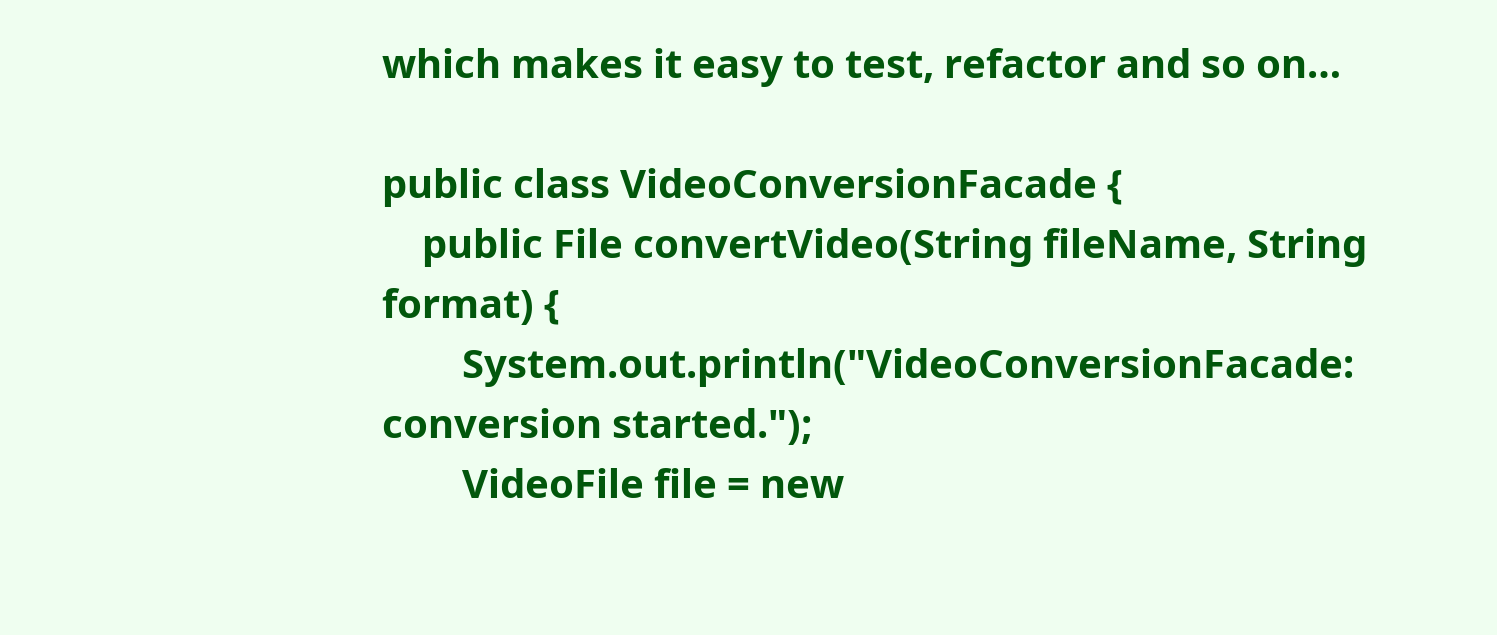which makes it easy to test, refactor and so on…

public class VideoConversionFacade {
    public File convertVideo(String fileName, String format) {
        System.out.println("VideoConversionFacade: conversion started.");
        VideoFile file = new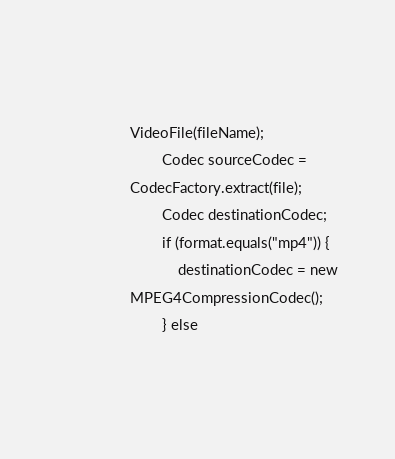VideoFile(fileName);
        Codec sourceCodec = CodecFactory.extract(file);
        Codec destinationCodec;
        if (format.equals("mp4")) {
            destinationCodec = new MPEG4CompressionCodec();
        } else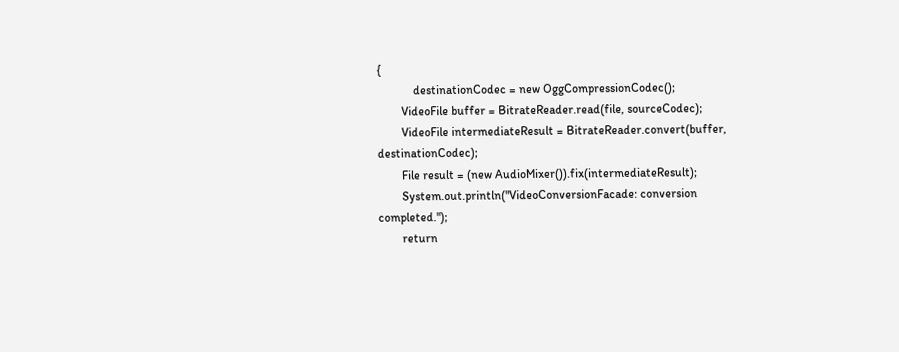{
            destinationCodec = new OggCompressionCodec();
        VideoFile buffer = BitrateReader.read(file, sourceCodec);
        VideoFile intermediateResult = BitrateReader.convert(buffer, destinationCodec);
        File result = (new AudioMixer()).fix(intermediateResult);
        System.out.println("VideoConversionFacade: conversion completed.");
        return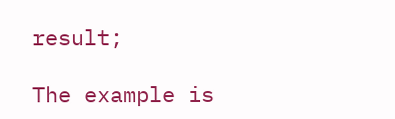result;

The example is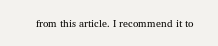from this article. I recommend it to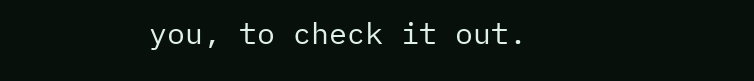you, to check it out.